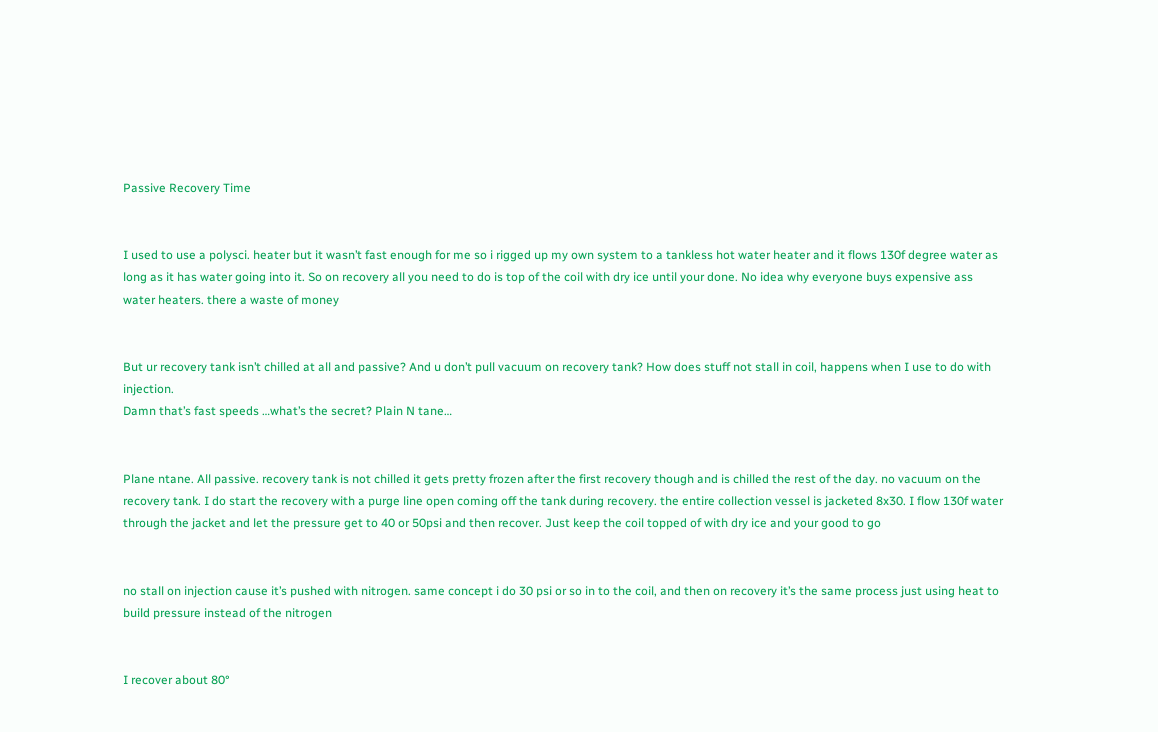Passive Recovery Time


I used to use a polysci. heater but it wasn’t fast enough for me so i rigged up my own system to a tankless hot water heater and it flows 130f degree water as long as it has water going into it. So on recovery all you need to do is top of the coil with dry ice until your done. No idea why everyone buys expensive ass water heaters. there a waste of money


But ur recovery tank isn’t chilled at all and passive? And u don’t pull vacuum on recovery tank? How does stuff not stall in coil, happens when I use to do with injection.
Damn that’s fast speeds …what’s the secret? Plain N tane…


Plane ntane. All passive. recovery tank is not chilled it gets pretty frozen after the first recovery though and is chilled the rest of the day. no vacuum on the recovery tank. I do start the recovery with a purge line open coming off the tank during recovery. the entire collection vessel is jacketed 8x30. I flow 130f water through the jacket and let the pressure get to 40 or 50psi and then recover. Just keep the coil topped of with dry ice and your good to go


no stall on injection cause it’s pushed with nitrogen. same concept i do 30 psi or so in to the coil, and then on recovery it’s the same process just using heat to build pressure instead of the nitrogen


I recover about 80°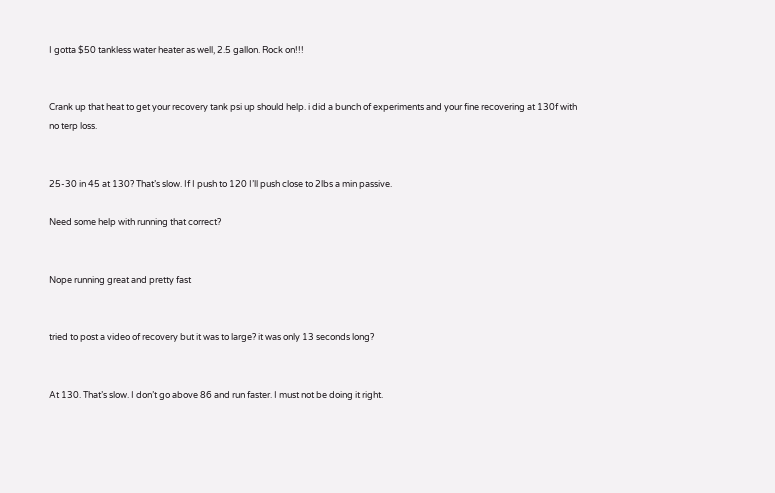I gotta $50 tankless water heater as well, 2.5 gallon. Rock on!!!


Crank up that heat to get your recovery tank psi up should help. i did a bunch of experiments and your fine recovering at 130f with no terp loss.


25-30 in 45 at 130? That’s slow. If I push to 120 I’ll push close to 2lbs a min passive.

Need some help with running that correct?


Nope running great and pretty fast


tried to post a video of recovery but it was to large? it was only 13 seconds long?


At 130. That’s slow. I don’t go above 86 and run faster. I must not be doing it right.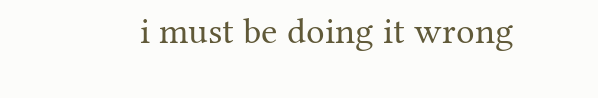i must be doing it wrong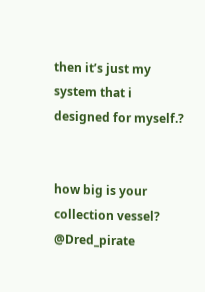then it’s just my system that i designed for myself.?


how big is your collection vessel? @Dred_pirate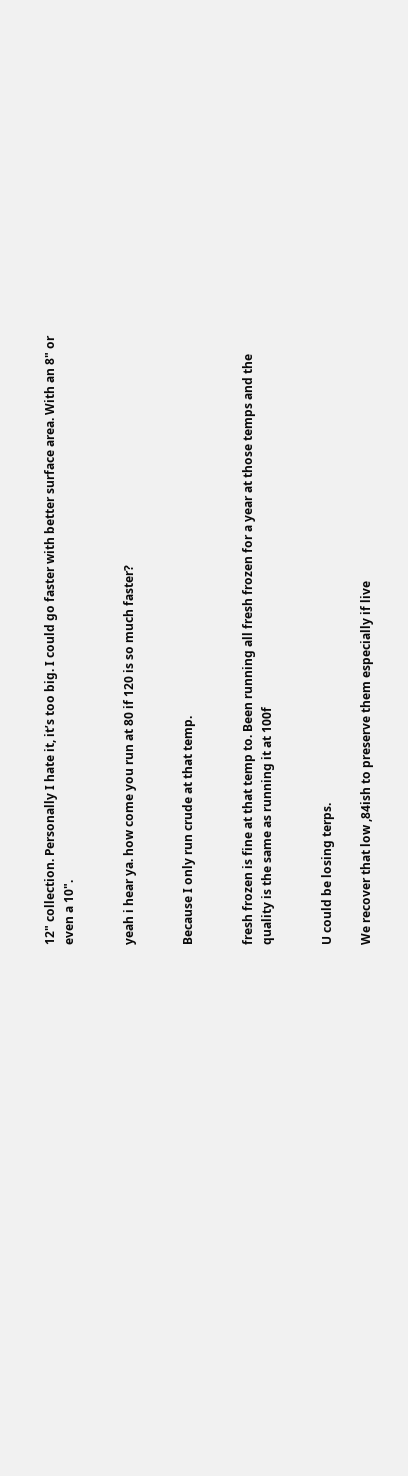12" collection. Personally I hate it, it’s too big. I could go faster with better surface area. With an 8" or even a 10".


yeah i hear ya. how come you run at 80 if 120 is so much faster?


Because I only run crude at that temp.


fresh frozen is fine at that temp to. Been running all fresh frozen for a year at those temps and the quality is the same as running it at 100f


U could be losing terps.

We recover that low ,84ish to preserve them especially if live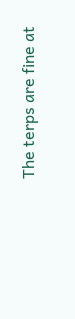The terps are fine at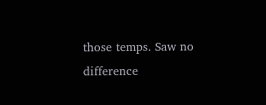those temps. Saw no difference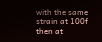with the same strain at 100f then at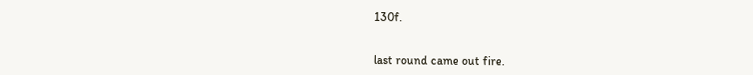130f.


last round came out fire.